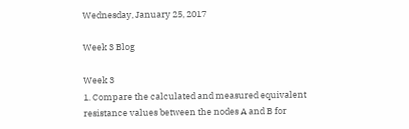Wednesday, January 25, 2017

Week 3 Blog

Week 3
1. Compare the calculated and measured equivalent resistance values between the nodes A and B for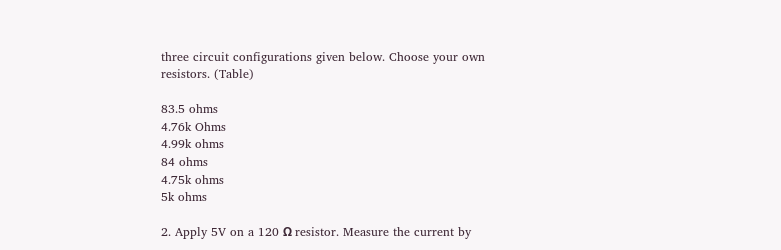three circuit configurations given below. Choose your own resistors. (Table)

83.5 ohms
4.76k Ohms
4.99k ohms
84 ohms
4.75k ohms
5k ohms

2. Apply 5V on a 120 Ω resistor. Measure the current by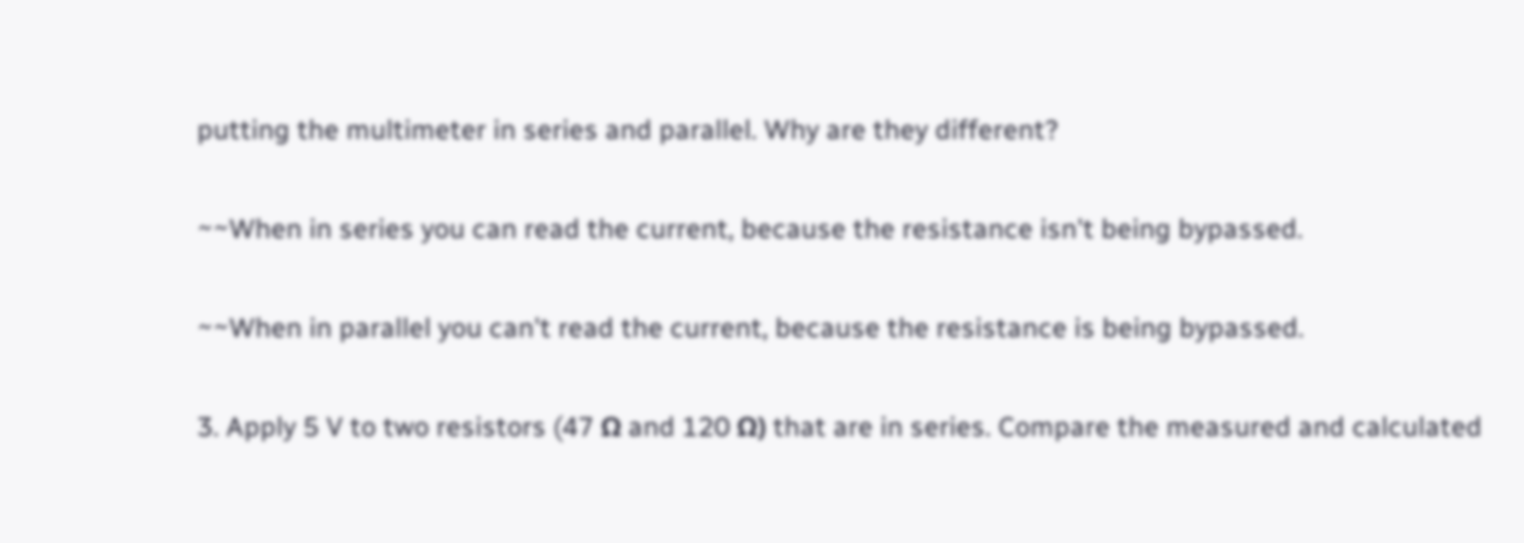putting the multimeter in series and parallel. Why are they different?

~~When in series you can read the current, because the resistance isn't being bypassed.

~~When in parallel you can't read the current, because the resistance is being bypassed.

3. Apply 5 V to two resistors (47 Ω and 120 Ω) that are in series. Compare the measured and calculated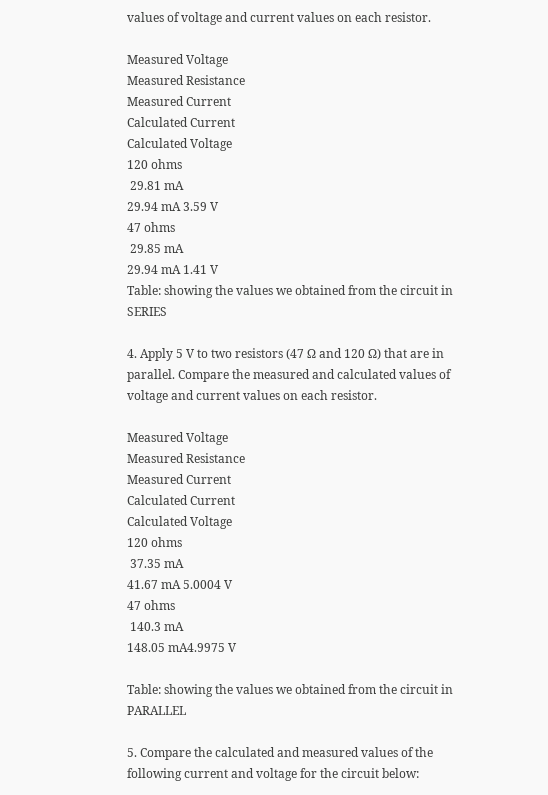values of voltage and current values on each resistor.

Measured Voltage
Measured Resistance
Measured Current
Calculated Current
Calculated Voltage
120 ohms
 29.81 mA
29.94 mA 3.59 V
47 ohms
 29.85 mA
29.94 mA 1.41 V
Table: showing the values we obtained from the circuit in SERIES

4. Apply 5 V to two resistors (47 Ω and 120 Ω) that are in parallel. Compare the measured and calculated values of voltage and current values on each resistor.

Measured Voltage
Measured Resistance
Measured Current
Calculated Current
Calculated Voltage
120 ohms
 37.35 mA
41.67 mA 5.0004 V
47 ohms
 140.3 mA
148.05 mA4.9975 V

Table: showing the values we obtained from the circuit in PARALLEL

5. Compare the calculated and measured values of the following current and voltage for the circuit below: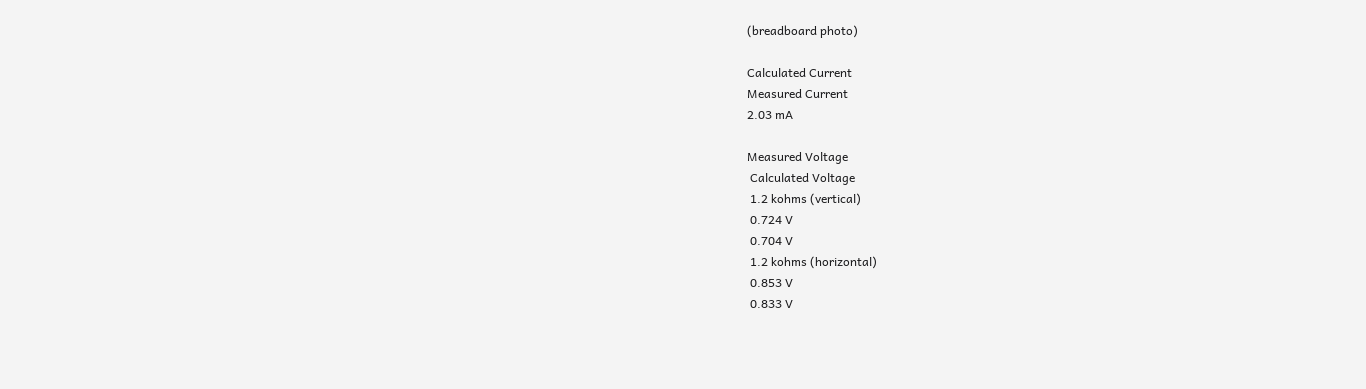(breadboard photo)

Calculated Current
Measured Current
2.03 mA

Measured Voltage
 Calculated Voltage
 1.2 kohms (vertical)
 0.724 V
 0.704 V
 1.2 kohms (horizontal)
 0.853 V
 0.833 V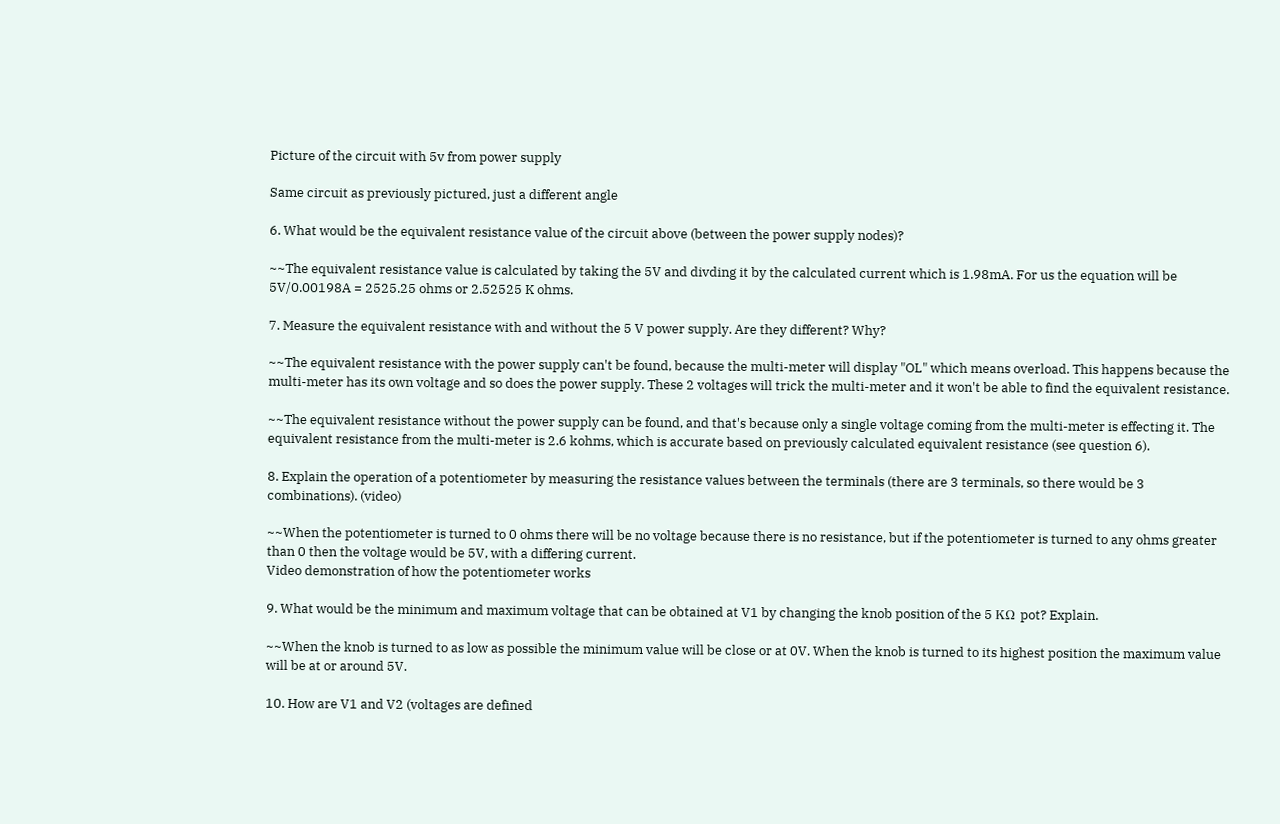Picture of the circuit with 5v from power supply

Same circuit as previously pictured, just a different angle

6. What would be the equivalent resistance value of the circuit above (between the power supply nodes)?

~~The equivalent resistance value is calculated by taking the 5V and divding it by the calculated current which is 1.98mA. For us the equation will be 5V/0.00198A = 2525.25 ohms or 2.52525 K ohms.

7. Measure the equivalent resistance with and without the 5 V power supply. Are they different? Why?

~~The equivalent resistance with the power supply can't be found, because the multi-meter will display "OL" which means overload. This happens because the multi-meter has its own voltage and so does the power supply. These 2 voltages will trick the multi-meter and it won't be able to find the equivalent resistance.

~~The equivalent resistance without the power supply can be found, and that's because only a single voltage coming from the multi-meter is effecting it. The equivalent resistance from the multi-meter is 2.6 kohms, which is accurate based on previously calculated equivalent resistance (see question 6).

8. Explain the operation of a potentiometer by measuring the resistance values between the terminals (there are 3 terminals, so there would be 3 combinations). (video)

~~When the potentiometer is turned to 0 ohms there will be no voltage because there is no resistance, but if the potentiometer is turned to any ohms greater than 0 then the voltage would be 5V, with a differing current.
Video demonstration of how the potentiometer works

9. What would be the minimum and maximum voltage that can be obtained at V1 by changing the knob position of the 5 KΩ pot? Explain.

~~When the knob is turned to as low as possible the minimum value will be close or at 0V. When the knob is turned to its highest position the maximum value will be at or around 5V.

10. How are V1 and V2 (voltages are defined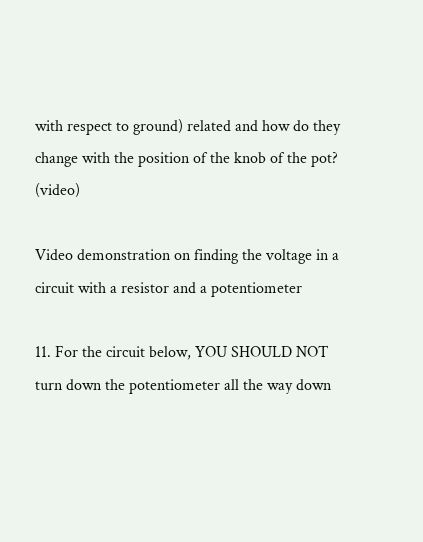with respect to ground) related and how do they change with the position of the knob of the pot? (video)

Video demonstration on finding the voltage in a circuit with a resistor and a potentiometer

11. For the circuit below, YOU SHOULD NOT turn down the potentiometer all the way down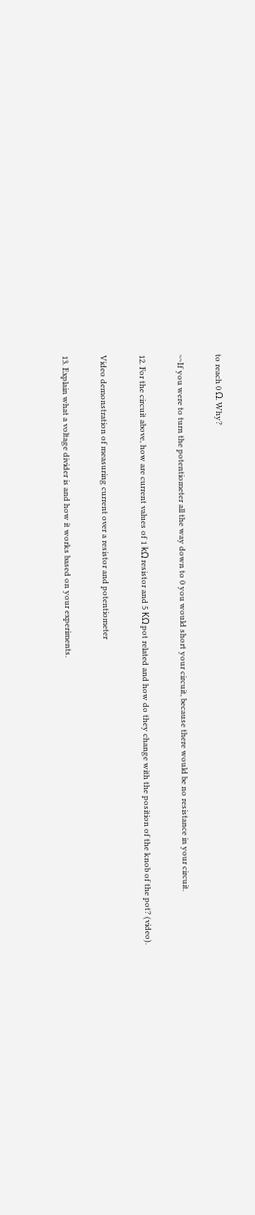to reach 0 Ω. Why?

~~If you were to turn the potentiometer all the way down to 0 you would short your circuit, because there would be no resistance in your circuit.

12. For the circuit above, how are current values of 1 kΩ resistor and 5 KΩ pot related and how do they change with the position of the knob of the pot? (video).

Video demonstration of measuring current over a resistor and potentiometer

13. Explain what a voltage divider is and how it works based on your experiments.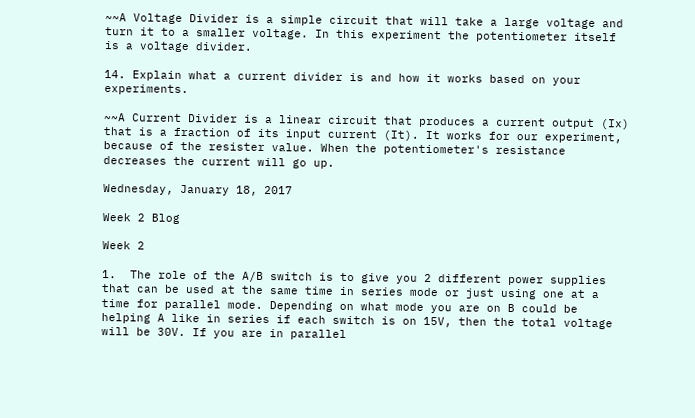~~A Voltage Divider is a simple circuit that will take a large voltage and turn it to a smaller voltage. In this experiment the potentiometer itself is a voltage divider.

14. Explain what a current divider is and how it works based on your experiments.

~~A Current Divider is a linear circuit that produces a current output (Ix) that is a fraction of its input current (It). It works for our experiment, because of the resister value. When the potentiometer's resistance decreases the current will go up.

Wednesday, January 18, 2017

Week 2 Blog

Week 2

1.  The role of the A/B switch is to give you 2 different power supplies that can be used at the same time in series mode or just using one at a time for parallel mode. Depending on what mode you are on B could be helping A like in series if each switch is on 15V, then the total voltage will be 30V. If you are in parallel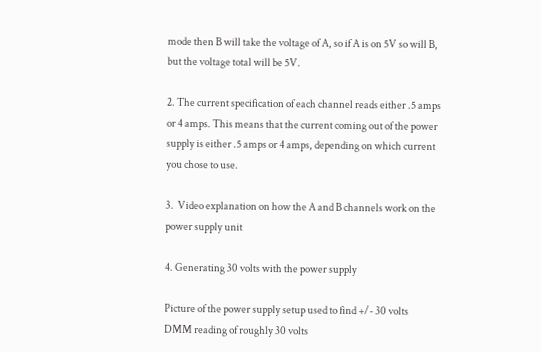mode then B will take the voltage of A, so if A is on 5V so will B, but the voltage total will be 5V.

2. The current specification of each channel reads either .5 amps or 4 amps. This means that the current coming out of the power supply is either .5 amps or 4 amps, depending on which current you chose to use.

3.  Video explanation on how the A and B channels work on the power supply unit

4. Generating 30 volts with the power supply

Picture of the power supply setup used to find +/- 30 volts
DMM reading of roughly 30 volts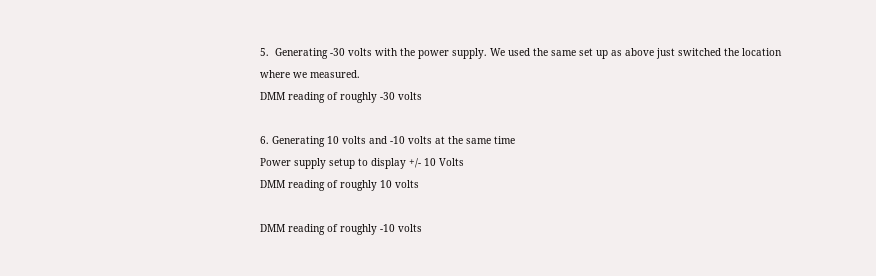5.  Generating -30 volts with the power supply. We used the same set up as above just switched the location where we measured.
DMM reading of roughly -30 volts

6. Generating 10 volts and -10 volts at the same time
Power supply setup to display +/- 10 Volts
DMM reading of roughly 10 volts

DMM reading of roughly -10 volts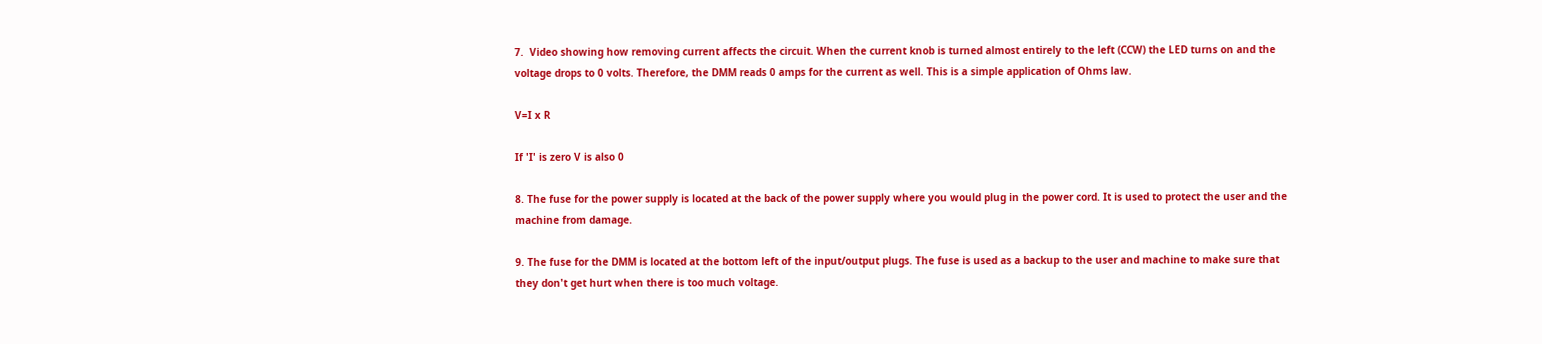7.  Video showing how removing current affects the circuit. When the current knob is turned almost entirely to the left (CCW) the LED turns on and the voltage drops to 0 volts. Therefore, the DMM reads 0 amps for the current as well. This is a simple application of Ohms law.

V=I x R

If 'I' is zero V is also 0

8. The fuse for the power supply is located at the back of the power supply where you would plug in the power cord. It is used to protect the user and the machine from damage.

9. The fuse for the DMM is located at the bottom left of the input/output plugs. The fuse is used as a backup to the user and machine to make sure that they don't get hurt when there is too much voltage.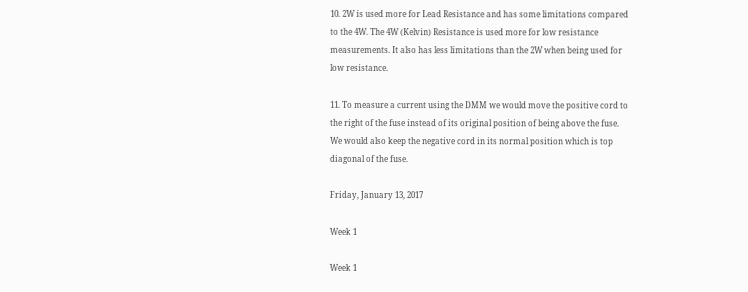10. 2W is used more for Lead Resistance and has some limitations compared to the 4W. The 4W (Kelvin) Resistance is used more for low resistance measurements. It also has less limitations than the 2W when being used for low resistance.

11. To measure a current using the DMM we would move the positive cord to the right of the fuse instead of its original position of being above the fuse. We would also keep the negative cord in its normal position which is top diagonal of the fuse.

Friday, January 13, 2017

Week 1

Week 1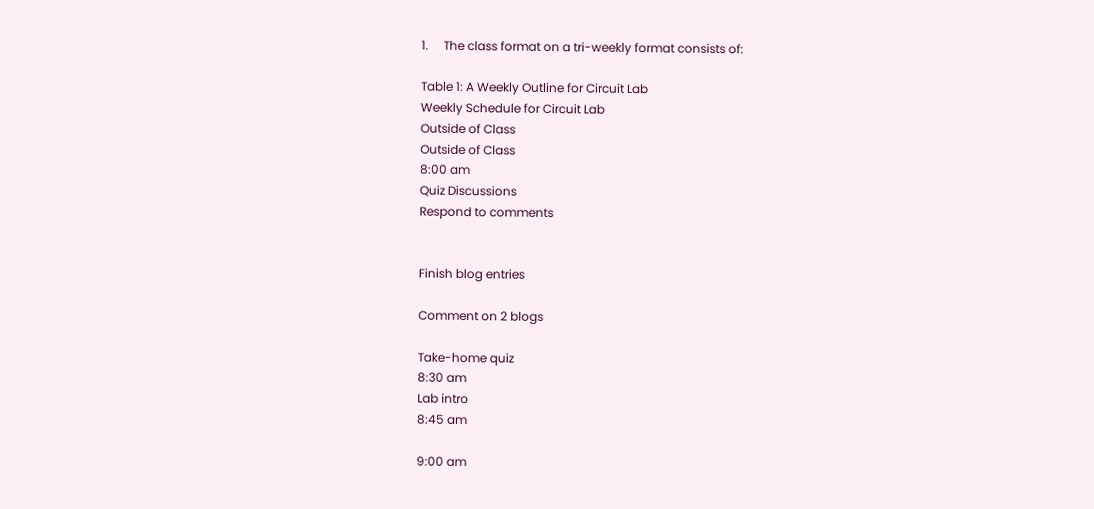1.     The class format on a tri-weekly format consists of:

Table 1: A Weekly Outline for Circuit Lab
Weekly Schedule for Circuit Lab
Outside of Class
Outside of Class
8:00 am
Quiz Discussions
Respond to comments


Finish blog entries

Comment on 2 blogs

Take-home quiz
8:30 am
Lab intro
8:45 am

9:00 am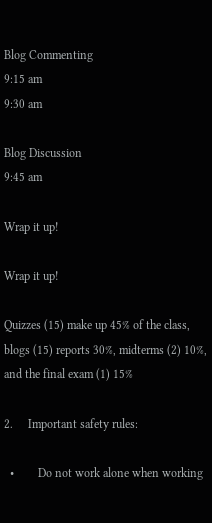Blog Commenting
9:15 am
9:30 am

Blog Discussion
9:45 am

Wrap it up!

Wrap it up!

Quizzes (15) make up 45% of the class, blogs (15) reports 30%, midterms (2) 10%, and the final exam (1) 15%

2.     Important safety rules:

  •        Do not work alone when working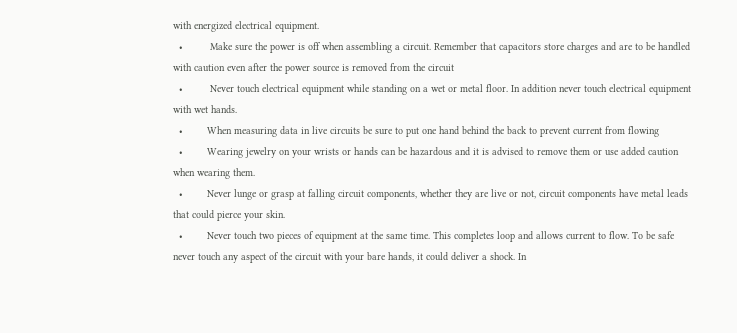with energized electrical equipment.
  •         Make sure the power is off when assembling a circuit. Remember that capacitors store charges and are to be handled with caution even after the power source is removed from the circuit
  •         Never touch electrical equipment while standing on a wet or metal floor. In addition never touch electrical equipment with wet hands.
  •        When measuring data in live circuits be sure to put one hand behind the back to prevent current from flowing
  •        Wearing jewelry on your wrists or hands can be hazardous and it is advised to remove them or use added caution when wearing them.
  •        Never lunge or grasp at falling circuit components, whether they are live or not, circuit components have metal leads that could pierce your skin.
  •        Never touch two pieces of equipment at the same time. This completes loop and allows current to flow. To be safe never touch any aspect of the circuit with your bare hands, it could deliver a shock. In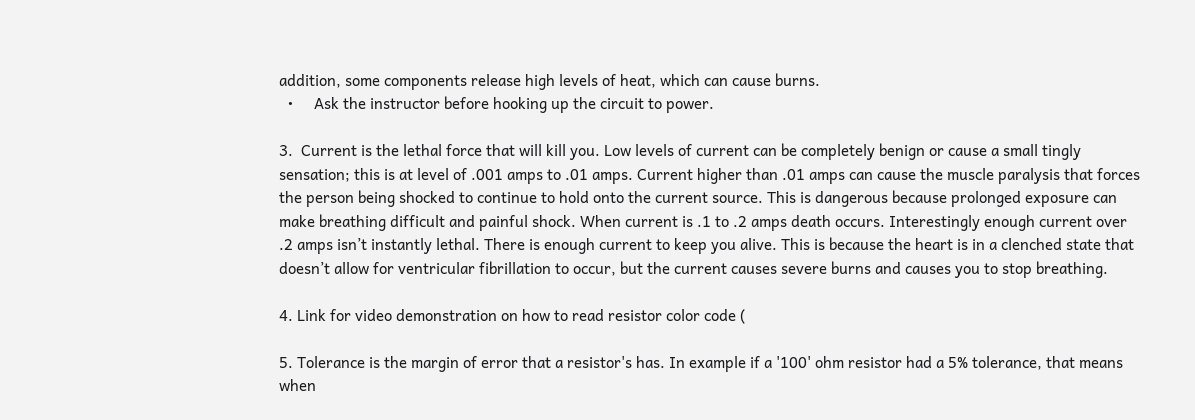addition, some components release high levels of heat, which can cause burns.
  •     Ask the instructor before hooking up the circuit to power.

3.  Current is the lethal force that will kill you. Low levels of current can be completely benign or cause a small tingly sensation; this is at level of .001 amps to .01 amps. Current higher than .01 amps can cause the muscle paralysis that forces the person being shocked to continue to hold onto the current source. This is dangerous because prolonged exposure can make breathing difficult and painful shock. When current is .1 to .2 amps death occurs. Interestingly enough current over .2 amps isn’t instantly lethal. There is enough current to keep you alive. This is because the heart is in a clenched state that doesn’t allow for ventricular fibrillation to occur, but the current causes severe burns and causes you to stop breathing.

4. Link for video demonstration on how to read resistor color code (

5. Tolerance is the margin of error that a resistor's has. In example if a '100' ohm resistor had a 5% tolerance, that means when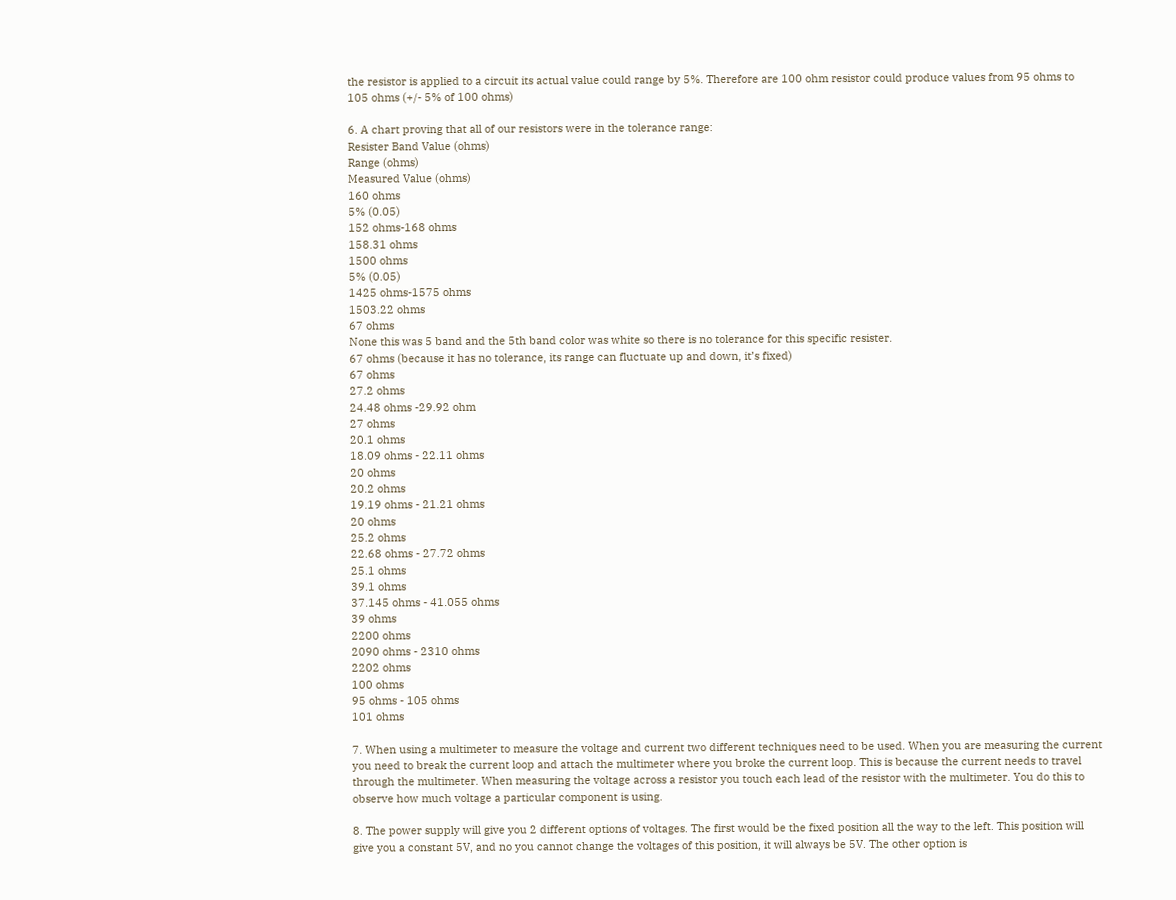the resistor is applied to a circuit its actual value could range by 5%. Therefore are 100 ohm resistor could produce values from 95 ohms to 105 ohms (+/- 5% of 100 ohms)

6. A chart proving that all of our resistors were in the tolerance range:
Resister Band Value (ohms)
Range (ohms)
Measured Value (ohms)
160 ohms
5% (0.05)
152 ohms-168 ohms
158.31 ohms
1500 ohms
5% (0.05)
1425 ohms-1575 ohms
1503.22 ohms
67 ohms
None this was 5 band and the 5th band color was white so there is no tolerance for this specific resister.
67 ohms (because it has no tolerance, its range can fluctuate up and down, it’s fixed)
67 ohms
27.2 ohms
24.48 ohms -29.92 ohm
27 ohms
20.1 ohms
18.09 ohms - 22.11 ohms
20 ohms
20.2 ohms
19.19 ohms - 21.21 ohms
20 ohms
25.2 ohms
22.68 ohms - 27.72 ohms
25.1 ohms
39.1 ohms
37.145 ohms - 41.055 ohms
39 ohms
2200 ohms
2090 ohms - 2310 ohms
2202 ohms
100 ohms
95 ohms - 105 ohms
101 ohms

7. When using a multimeter to measure the voltage and current two different techniques need to be used. When you are measuring the current you need to break the current loop and attach the multimeter where you broke the current loop. This is because the current needs to travel through the multimeter. When measuring the voltage across a resistor you touch each lead of the resistor with the multimeter. You do this to observe how much voltage a particular component is using.

8. The power supply will give you 2 different options of voltages. The first would be the fixed position all the way to the left. This position will give you a constant 5V, and no you cannot change the voltages of this position, it will always be 5V. The other option is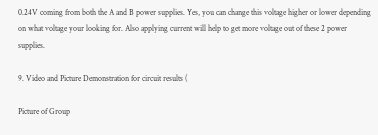0.24V coming from both the A and B power supplies. Yes, you can change this voltage higher or lower depending on what voltage your looking for. Also applying current will help to get more voltage out of these 2 power supplies.

9. Video and Picture Demonstration for circuit results (

Picture of Group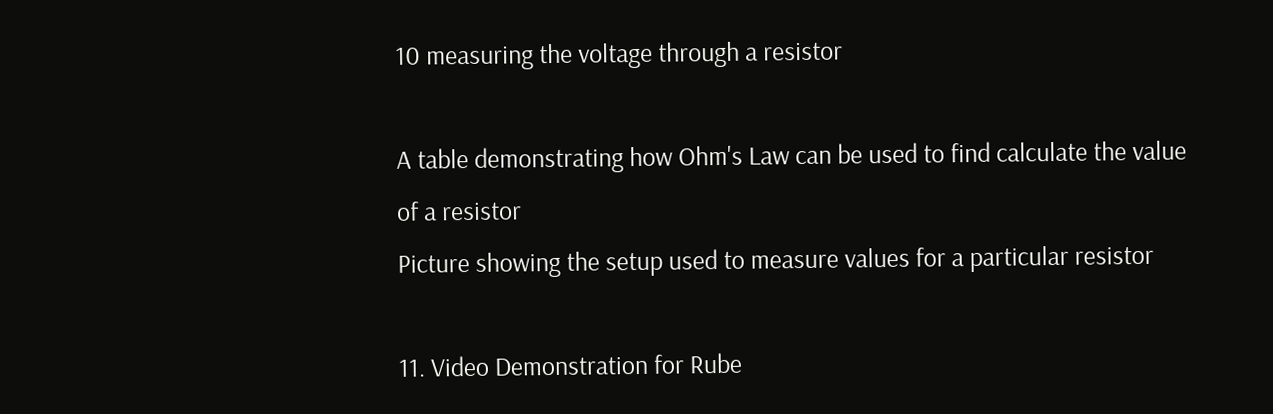10 measuring the voltage through a resistor

A table demonstrating how Ohm's Law can be used to find calculate the value of a resistor
Picture showing the setup used to measure values for a particular resistor

11. Video Demonstration for Rube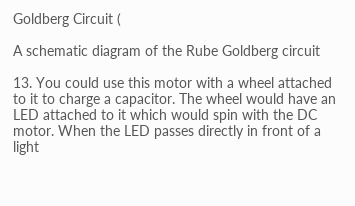Goldberg Circuit (

A schematic diagram of the Rube Goldberg circuit

13. You could use this motor with a wheel attached to it to charge a capacitor. The wheel would have an LED attached to it which would spin with the DC motor. When the LED passes directly in front of a light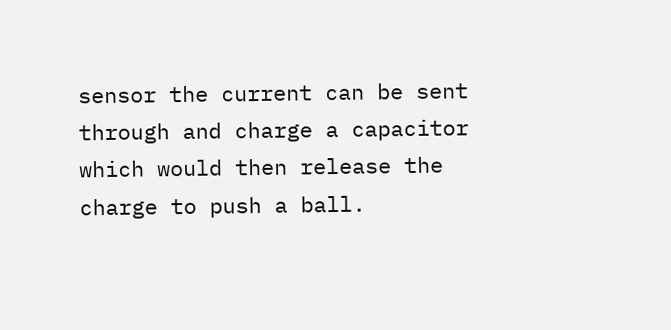sensor the current can be sent through and charge a capacitor which would then release the charge to push a ball.